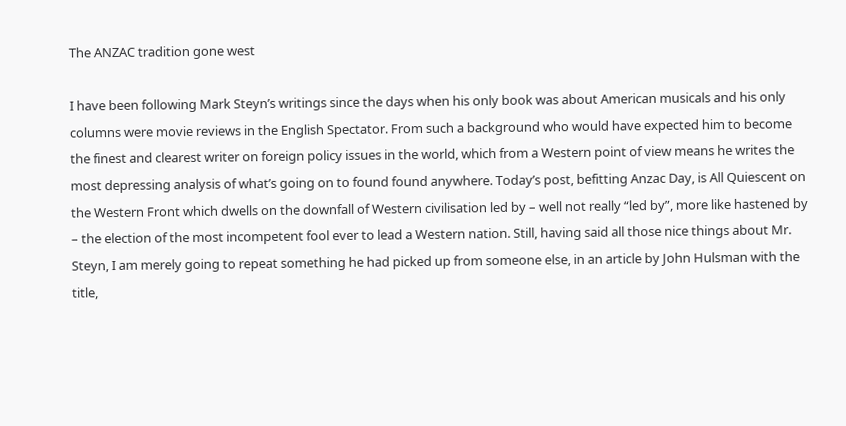The ANZAC tradition gone west

I have been following Mark Steyn’s writings since the days when his only book was about American musicals and his only columns were movie reviews in the English Spectator. From such a background who would have expected him to become the finest and clearest writer on foreign policy issues in the world, which from a Western point of view means he writes the most depressing analysis of what’s going on to found found anywhere. Today’s post, befitting Anzac Day, is All Quiescent on the Western Front which dwells on the downfall of Western civilisation led by – well not really “led by”, more like hastened by – the election of the most incompetent fool ever to lead a Western nation. Still, having said all those nice things about Mr. Steyn, I am merely going to repeat something he had picked up from someone else, in an article by John Hulsman with the title,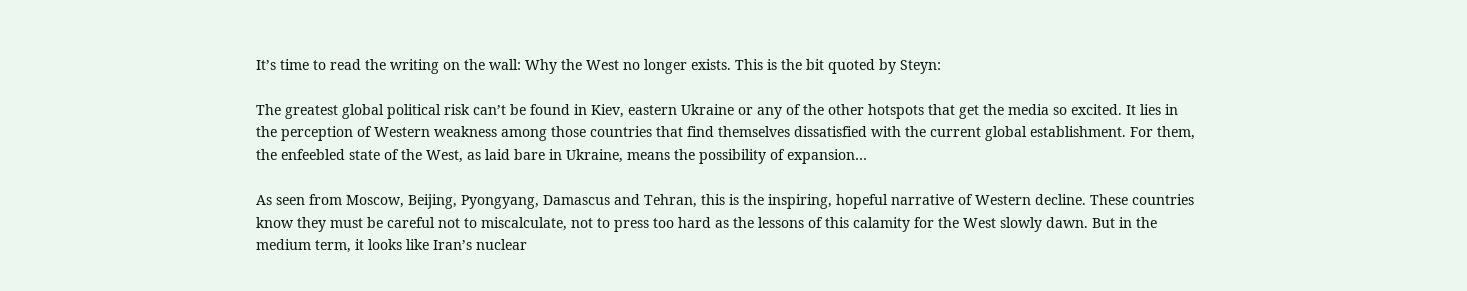It’s time to read the writing on the wall: Why the West no longer exists. This is the bit quoted by Steyn:

The greatest global political risk can’t be found in Kiev, eastern Ukraine or any of the other hotspots that get the media so excited. It lies in the perception of Western weakness among those countries that find themselves dissatisfied with the current global establishment. For them, the enfeebled state of the West, as laid bare in Ukraine, means the possibility of expansion…

As seen from Moscow, Beijing, Pyongyang, Damascus and Tehran, this is the inspiring, hopeful narrative of Western decline. These countries know they must be careful not to miscalculate, not to press too hard as the lessons of this calamity for the West slowly dawn. But in the medium term, it looks like Iran’s nuclear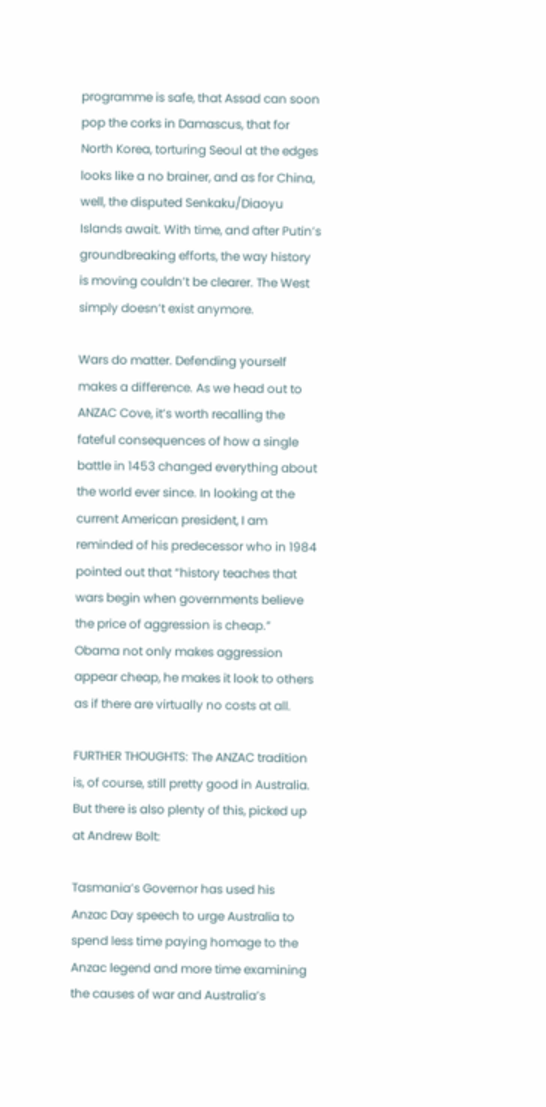programme is safe, that Assad can soon pop the corks in Damascus, that for North Korea, torturing Seoul at the edges looks like a no brainer, and as for China, well, the disputed Senkaku/Diaoyu Islands await. With time, and after Putin’s groundbreaking efforts, the way history is moving couldn’t be clearer. The West simply doesn’t exist anymore.

Wars do matter. Defending yourself makes a difference. As we head out to ANZAC Cove, it’s worth recalling the fateful consequences of how a single battle in 1453 changed everything about the world ever since. In looking at the current American president, I am reminded of his predecessor who in 1984 pointed out that “history teaches that wars begin when governments believe the price of aggression is cheap.” Obama not only makes aggression appear cheap, he makes it look to others as if there are virtually no costs at all.

FURTHER THOUGHTS: The ANZAC tradition is, of course, still pretty good in Australia. But there is also plenty of this, picked up at Andrew Bolt:

Tasmania’s Governor has used his Anzac Day speech to urge Australia to spend less time paying homage to the Anzac legend and more time examining the causes of war and Australia’s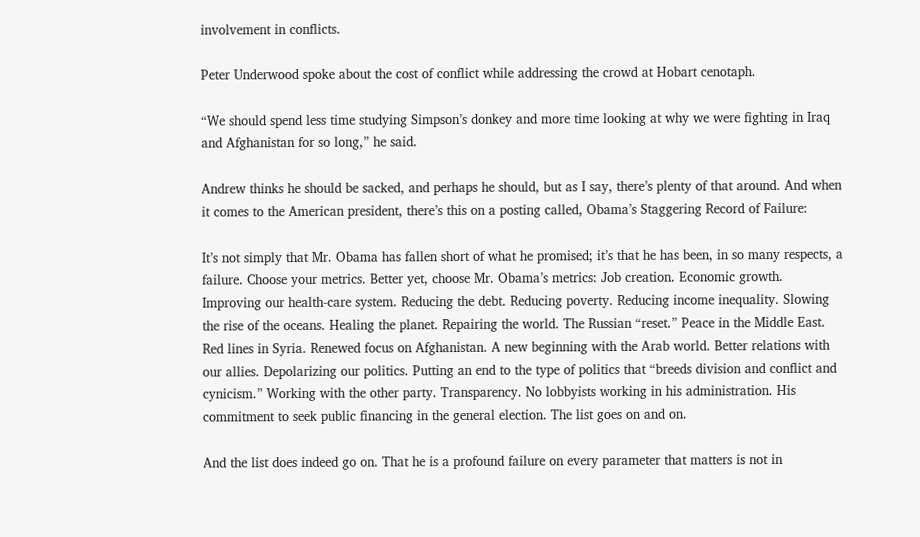involvement in conflicts.

Peter Underwood spoke about the cost of conflict while addressing the crowd at Hobart cenotaph.

“We should spend less time studying Simpson’s donkey and more time looking at why we were fighting in Iraq and Afghanistan for so long,” he said.

Andrew thinks he should be sacked, and perhaps he should, but as I say, there’s plenty of that around. And when it comes to the American president, there’s this on a posting called, Obama’s Staggering Record of Failure:

It’s not simply that Mr. Obama has fallen short of what he promised; it’s that he has been, in so many respects, a failure. Choose your metrics. Better yet, choose Mr. Obama’s metrics: Job creation. Economic growth. Improving our health-care system. Reducing the debt. Reducing poverty. Reducing income inequality. Slowing the rise of the oceans. Healing the planet. Repairing the world. The Russian “reset.” Peace in the Middle East. Red lines in Syria. Renewed focus on Afghanistan. A new beginning with the Arab world. Better relations with our allies. Depolarizing our politics. Putting an end to the type of politics that “breeds division and conflict and cynicism.” Working with the other party. Transparency. No lobbyists working in his administration. His commitment to seek public financing in the general election. The list goes on and on.

And the list does indeed go on. That he is a profound failure on every parameter that matters is not in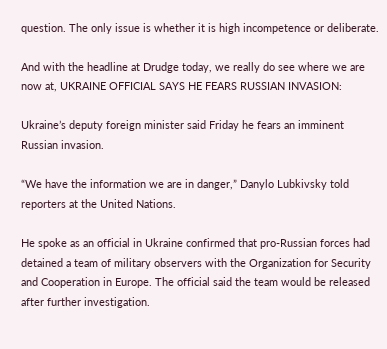question. The only issue is whether it is high incompetence or deliberate.

And with the headline at Drudge today, we really do see where we are now at, UKRAINE OFFICIAL SAYS HE FEARS RUSSIAN INVASION:

Ukraine’s deputy foreign minister said Friday he fears an imminent Russian invasion.

“We have the information we are in danger,” Danylo Lubkivsky told reporters at the United Nations.

He spoke as an official in Ukraine confirmed that pro-Russian forces had detained a team of military observers with the Organization for Security and Cooperation in Europe. The official said the team would be released after further investigation.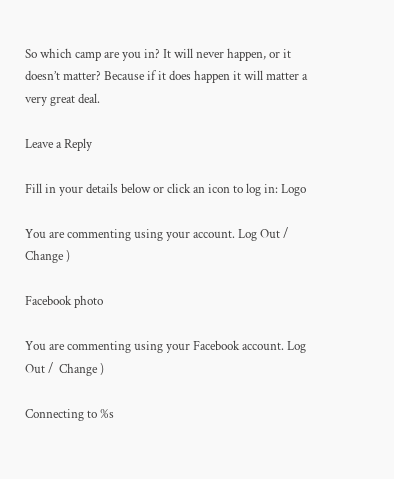So which camp are you in? It will never happen, or it doesn’t matter? Because if it does happen it will matter a very great deal.

Leave a Reply

Fill in your details below or click an icon to log in: Logo

You are commenting using your account. Log Out /  Change )

Facebook photo

You are commenting using your Facebook account. Log Out /  Change )

Connecting to %s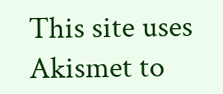This site uses Akismet to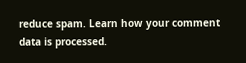reduce spam. Learn how your comment data is processed.